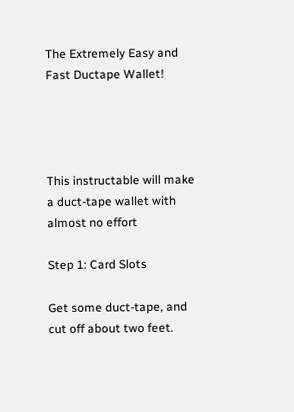The Extremely Easy and Fast Ductape Wallet!




This instructable will make a duct-tape wallet with almost no effort

Step 1: Card Slots

Get some duct-tape, and cut off about two feet.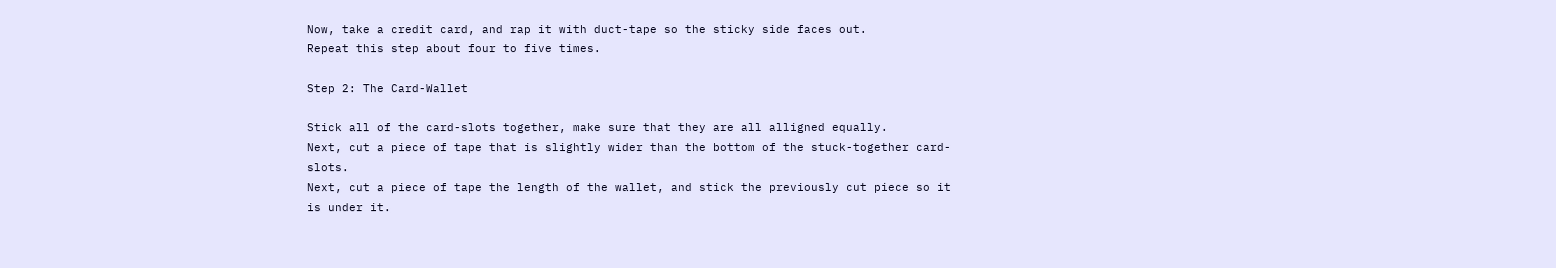Now, take a credit card, and rap it with duct-tape so the sticky side faces out.
Repeat this step about four to five times.

Step 2: The Card-Wallet

Stick all of the card-slots together, make sure that they are all alligned equally.
Next, cut a piece of tape that is slightly wider than the bottom of the stuck-together card-slots.
Next, cut a piece of tape the length of the wallet, and stick the previously cut piece so it is under it.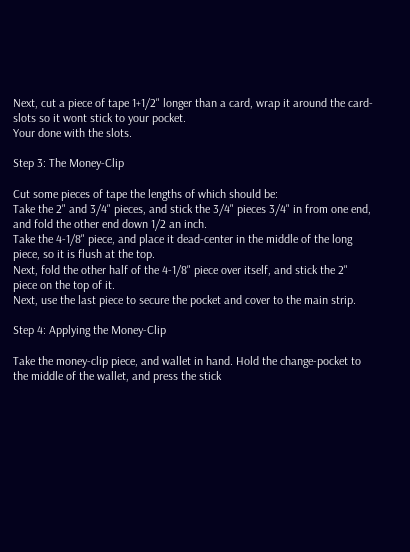Next, cut a piece of tape 1+1/2" longer than a card, wrap it around the card-slots so it wont stick to your pocket.
Your done with the slots.

Step 3: The Money-Clip

Cut some pieces of tape the lengths of which should be:
Take the 2" and 3/4" pieces, and stick the 3/4" pieces 3/4" in from one end, and fold the other end down 1/2 an inch.
Take the 4-1/8" piece, and place it dead-center in the middle of the long piece, so it is flush at the top.
Next, fold the other half of the 4-1/8" piece over itself, and stick the 2" piece on the top of it.
Next, use the last piece to secure the pocket and cover to the main strip.

Step 4: Applying the Money-Clip

Take the money-clip piece, and wallet in hand. Hold the change-pocket to the middle of the wallet, and press the stick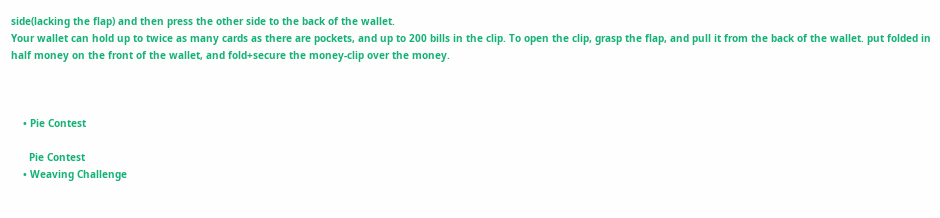side(lacking the flap) and then press the other side to the back of the wallet.
Your wallet can hold up to twice as many cards as there are pockets, and up to 200 bills in the clip. To open the clip, grasp the flap, and pull it from the back of the wallet. put folded in half money on the front of the wallet, and fold+secure the money-clip over the money.



    • Pie Contest

      Pie Contest
    • Weaving Challenge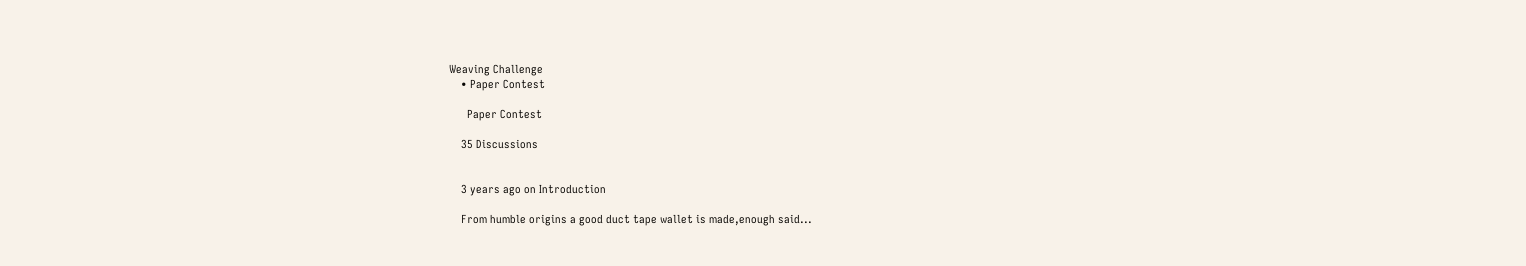Weaving Challenge
    • Paper Contest

      Paper Contest

    35 Discussions


    3 years ago on Introduction

    From humble origins a good duct tape wallet is made,enough said...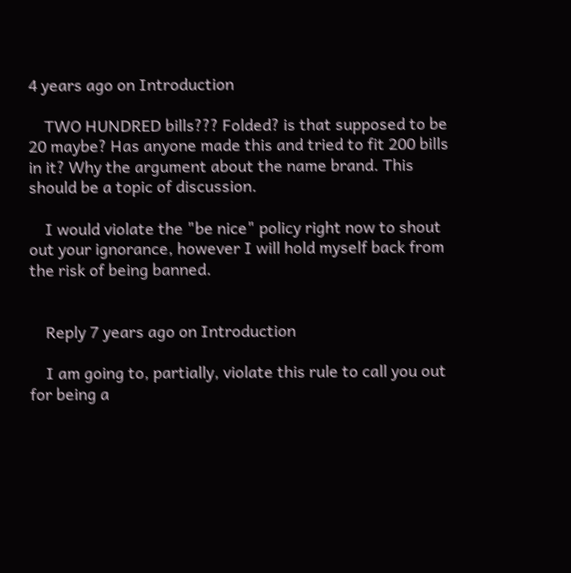4 years ago on Introduction

    TWO HUNDRED bills??? Folded? is that supposed to be 20 maybe? Has anyone made this and tried to fit 200 bills in it? Why the argument about the name brand. This should be a topic of discussion.

    I would violate the "be nice" policy right now to shout out your ignorance, however I will hold myself back from the risk of being banned.


    Reply 7 years ago on Introduction

    I am going to, partially, violate this rule to call you out for being a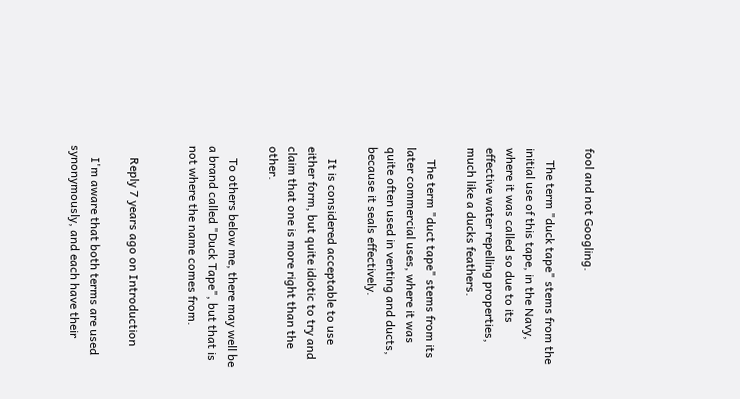fool and not Googling.

    The term "duck tape" stems from the initial use of this tape, in the Navy, where it was called so due to its effective water repelling properties, much like a ducks feathers.

    The term "duct tape" stems from its later commercial uses, where it was quite often used in venting and ducts, because it seals effectively.

    It is considered acceptable to use either form, but quite idiotic to try and claim that one is more right than the other.

    To others below me, there may well be a brand called "Duck Tape", but that is not where the name comes from.


    Reply 7 years ago on Introduction

    I'm aware that both terms are used synonymously, and each have their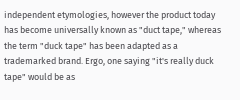independent etymologies, however the product today has become universally known as "duct tape," whereas the term "duck tape" has been adapted as a trademarked brand. Ergo, one saying "it's really duck tape" would be as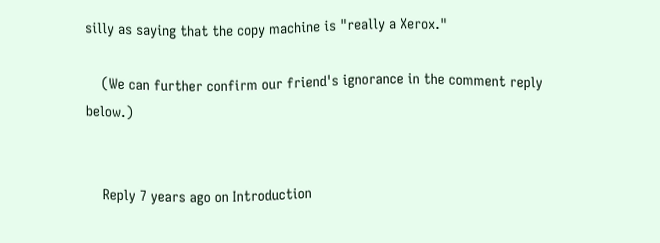silly as saying that the copy machine is "really a Xerox."

    (We can further confirm our friend's ignorance in the comment reply below.)


    Reply 7 years ago on Introduction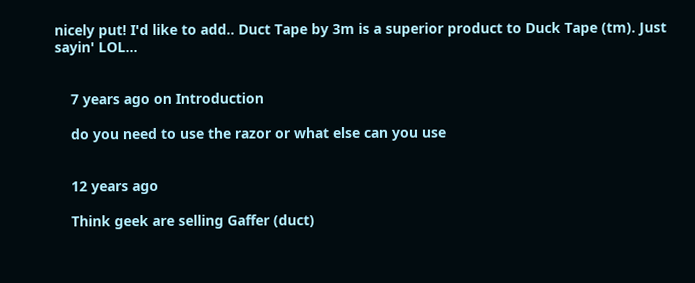nicely put! I'd like to add.. Duct Tape by 3m is a superior product to Duck Tape (tm). Just sayin' LOL...


    7 years ago on Introduction

    do you need to use the razor or what else can you use


    12 years ago

    Think geek are selling Gaffer (duct)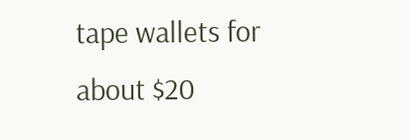tape wallets for about $20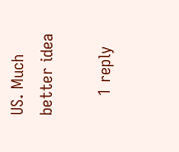US. Much better idea

    1 reply